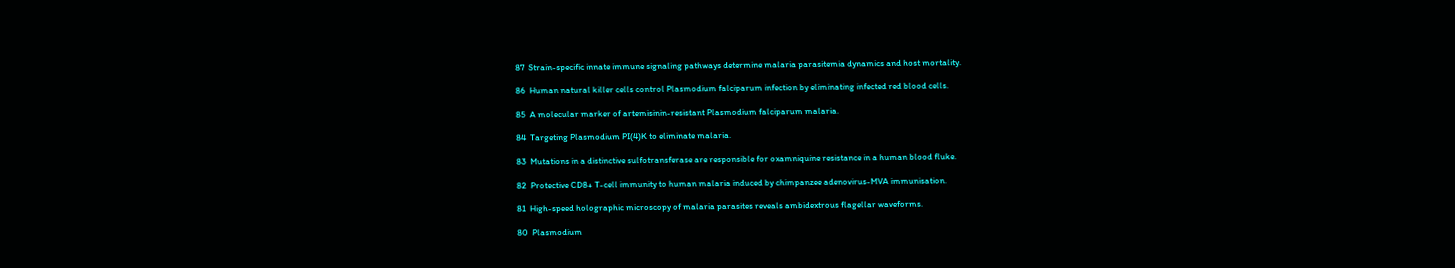87  Strain-specific innate immune signaling pathways determine malaria parasitemia dynamics and host mortality.

86  Human natural killer cells control Plasmodium falciparum infection by eliminating infected red blood cells.

85  A molecular marker of artemisinin-resistant Plasmodium falciparum malaria.

84  Targeting Plasmodium PI(4)K to eliminate malaria.

83  Mutations in a distinctive sulfotransferase are responsible for oxamniquine resistance in a human blood fluke.

82  Protective CD8+ T-cell immunity to human malaria induced by chimpanzee adenovirus-MVA immunisation.

81  High-speed holographic microscopy of malaria parasites reveals ambidextrous flagellar waveforms.

80  Plasmodium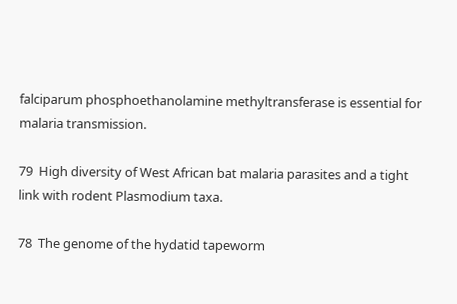falciparum phosphoethanolamine methyltransferase is essential for malaria transmission.

79  High diversity of West African bat malaria parasites and a tight link with rodent Plasmodium taxa.

78  The genome of the hydatid tapeworm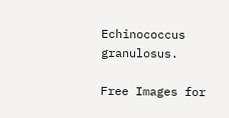Echinococcus granulosus.

Free Images for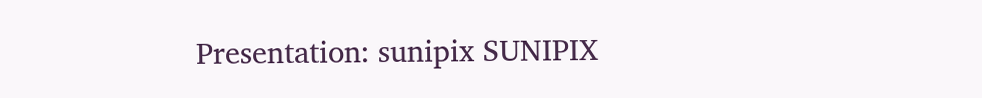Presentation: sunipix SUNIPIX